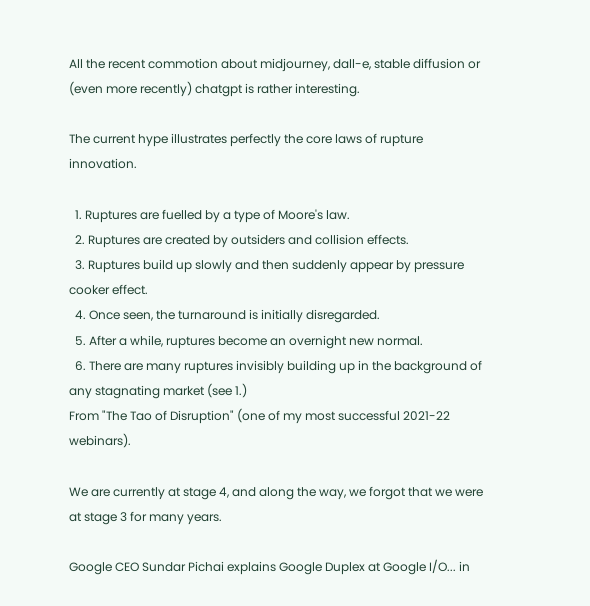All the recent commotion about midjourney, dall-e, stable diffusion or (even more recently) chatgpt is rather interesting.

The current hype illustrates perfectly the core laws of rupture innovation.

  1. Ruptures are fuelled by a type of Moore's law.
  2. Ruptures are created by outsiders and collision effects.
  3. Ruptures build up slowly and then suddenly appear by pressure cooker effect.
  4. Once seen, the turnaround is initially disregarded.
  5. After a while, ruptures become an overnight new normal.
  6. There are many ruptures invisibly building up in the background of any stagnating market (see 1.)
From "The Tao of Disruption" (one of my most successful 2021-22 webinars).

We are currently at stage 4, and along the way, we forgot that we were at stage 3 for many years.

Google CEO Sundar Pichai explains Google Duplex at Google I/O... in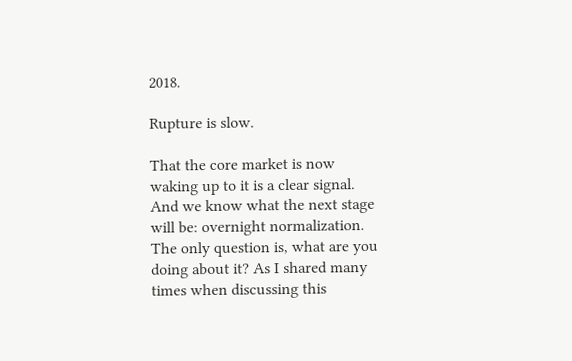2018.

Rupture is slow.

That the core market is now waking up to it is a clear signal. And we know what the next stage will be: overnight normalization. The only question is, what are you doing about it? As I shared many times when discussing this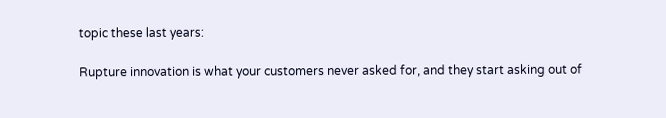topic these last years:

Rupture innovation is what your customers never asked for, and they start asking out of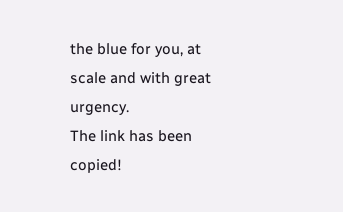the blue for you, at scale and with great urgency.
The link has been copied!